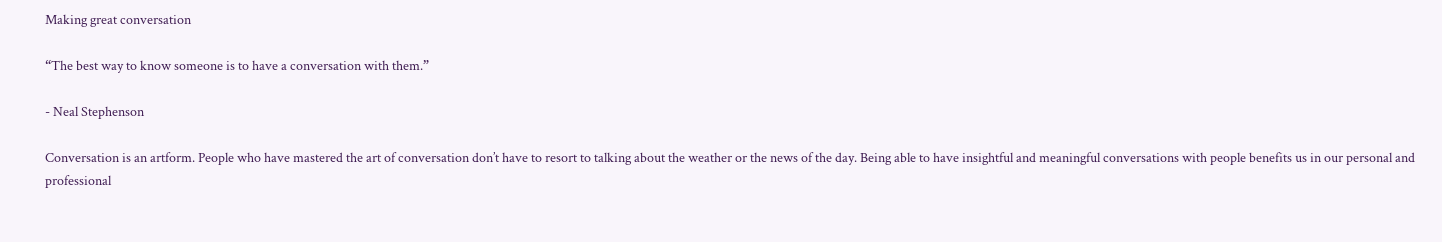Making great conversation

“The best way to know someone is to have a conversation with them.”

- Neal Stephenson

Conversation is an artform. People who have mastered the art of conversation don’t have to resort to talking about the weather or the news of the day. Being able to have insightful and meaningful conversations with people benefits us in our personal and professional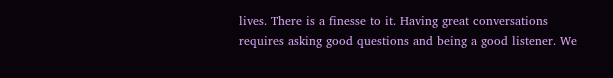lives. There is a finesse to it. Having great conversations requires asking good questions and being a good listener. We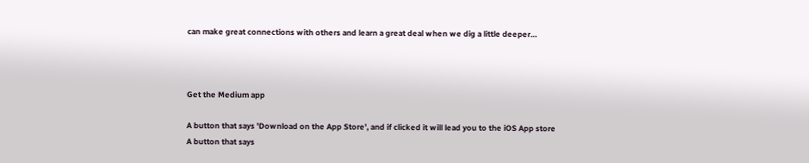can make great connections with others and learn a great deal when we dig a little deeper…



Get the Medium app

A button that says 'Download on the App Store', and if clicked it will lead you to the iOS App store
A button that says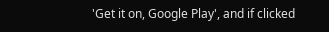'Get it on, Google Play', and if clicked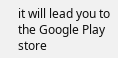it will lead you to the Google Play store